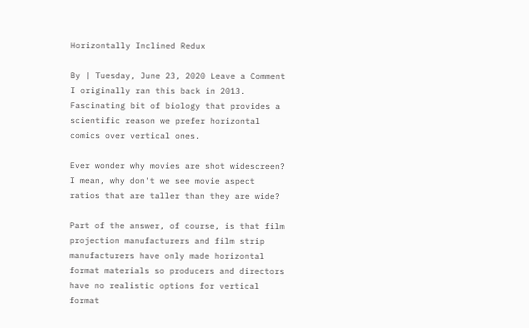Horizontally Inclined Redux

By | Tuesday, June 23, 2020 Leave a Comment
I originally ran this back in 2013. Fascinating bit of biology that provides a scientific reason we prefer horizontal comics over vertical ones.

Ever wonder why movies are shot widescreen? I mean, why don't we see movie aspect ratios that are taller than they are wide?

Part of the answer, of course, is that film projection manufacturers and film strip manufacturers have only made horizontal format materials so producers and directors have no realistic options for vertical format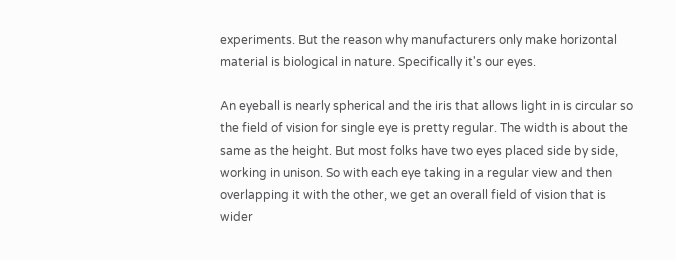experiments. But the reason why manufacturers only make horizontal material is biological in nature. Specifically it's our eyes.

An eyeball is nearly spherical and the iris that allows light in is circular so the field of vision for single eye is pretty regular. The width is about the same as the height. But most folks have two eyes placed side by side, working in unison. So with each eye taking in a regular view and then overlapping it with the other, we get an overall field of vision that is wider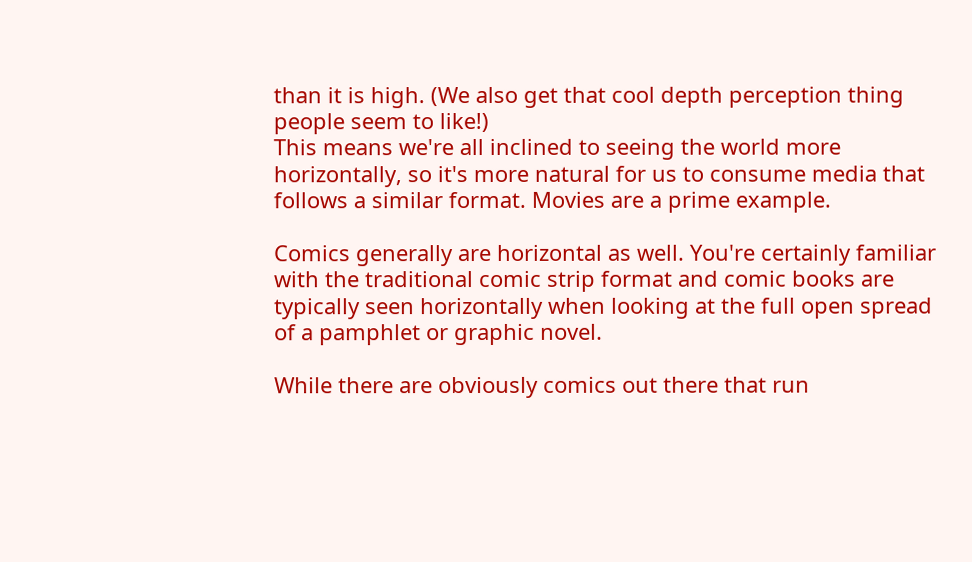than it is high. (We also get that cool depth perception thing people seem to like!)
This means we're all inclined to seeing the world more horizontally, so it's more natural for us to consume media that follows a similar format. Movies are a prime example.

Comics generally are horizontal as well. You're certainly familiar with the traditional comic strip format and comic books are typically seen horizontally when looking at the full open spread of a pamphlet or graphic novel.

While there are obviously comics out there that run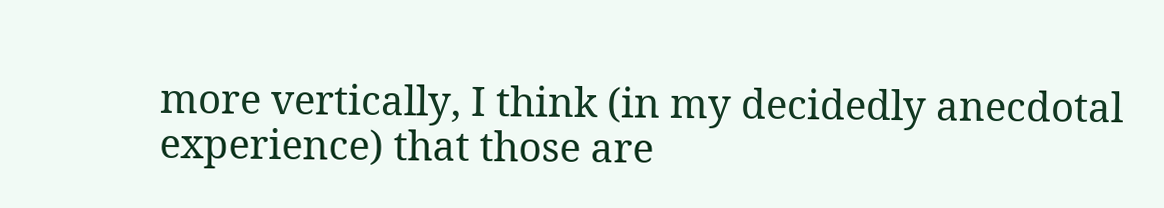more vertically, I think (in my decidedly anecdotal experience) that those are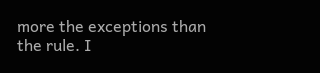more the exceptions than the rule. I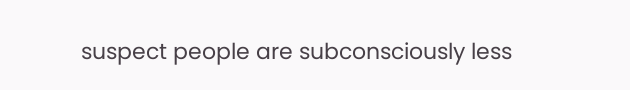suspect people are subconsciously less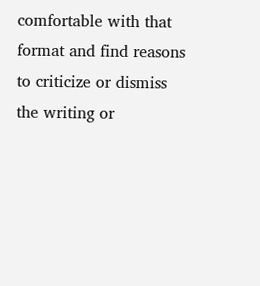comfortable with that format and find reasons to criticize or dismiss the writing or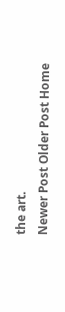the art.
Newer Post Older Post Home